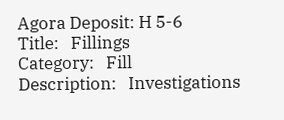Agora Deposit: H 5-6
Title:   Fillings
Category:   Fill
Description:   Investigations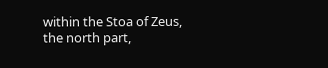within the Stoa of Zeus, the north part,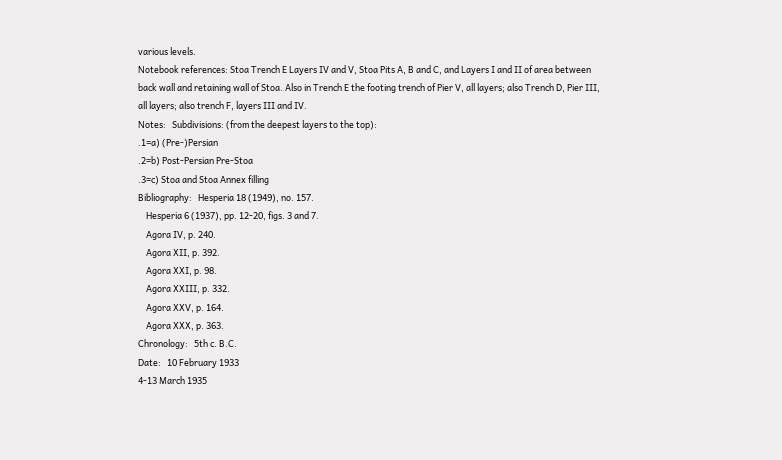various levels.
Notebook references: Stoa Trench E Layers IV and V, Stoa Pits A, B and C, and Layers I and II of area between back wall and retaining wall of Stoa. Also in Trench E the footing trench of Pier V, all layers; also Trench D, Pier III, all layers; also trench F, layers III and IV.
Notes:   Subdivisions: (from the deepest layers to the top):
.1=a) (Pre-)Persian
.2=b) Post-Persian Pre-Stoa
.3=c) Stoa and Stoa Annex filling
Bibliography:   Hesperia 18 (1949), no. 157.
    Hesperia 6 (1937), pp. 12-20, figs. 3 and 7.
    Agora IV, p. 240.
    Agora XII, p. 392.
    Agora XXI, p. 98.
    Agora XXIII, p. 332.
    Agora XXV, p. 164.
    Agora XXX, p. 363.
Chronology:   5th c. B.C.
Date:   10 February 1933
4-13 March 1935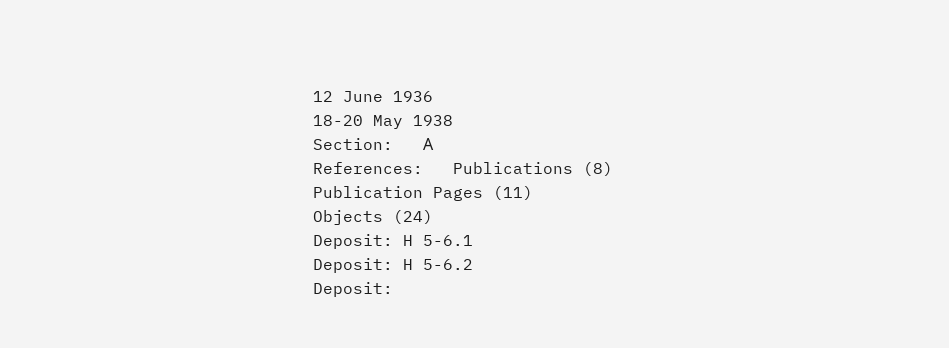12 June 1936
18-20 May 1938
Section:   Α
References:   Publications (8)
Publication Pages (11)
Objects (24)
Deposit: H 5-6.1
Deposit: H 5-6.2
Deposit: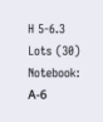H 5-6.3
Lots (30)
Notebook: Α-6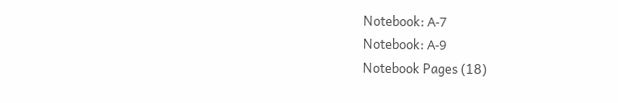Notebook: Α-7
Notebook: Α-9
Notebook Pages (18)